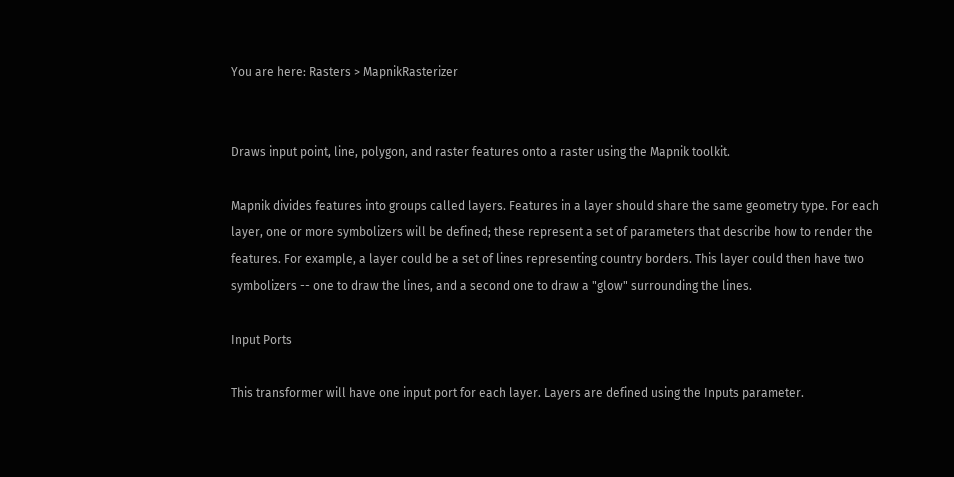You are here: Rasters > MapnikRasterizer


Draws input point, line, polygon, and raster features onto a raster using the Mapnik toolkit.

Mapnik divides features into groups called layers. Features in a layer should share the same geometry type. For each layer, one or more symbolizers will be defined; these represent a set of parameters that describe how to render the features. For example, a layer could be a set of lines representing country borders. This layer could then have two symbolizers -- one to draw the lines, and a second one to draw a "glow" surrounding the lines.

Input Ports

This transformer will have one input port for each layer. Layers are defined using the Inputs parameter.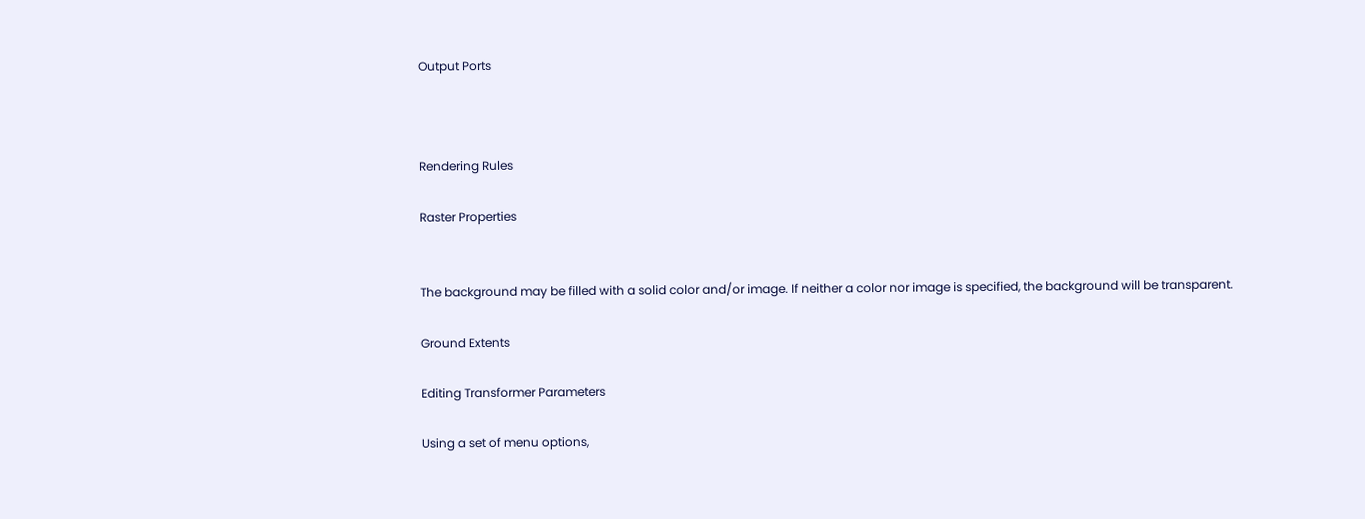Output Ports



Rendering Rules

Raster Properties


The background may be filled with a solid color and/or image. If neither a color nor image is specified, the background will be transparent.

Ground Extents

Editing Transformer Parameters

Using a set of menu options,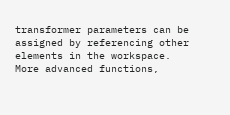transformer parameters can be assigned by referencing other elements in the workspace. More advanced functions,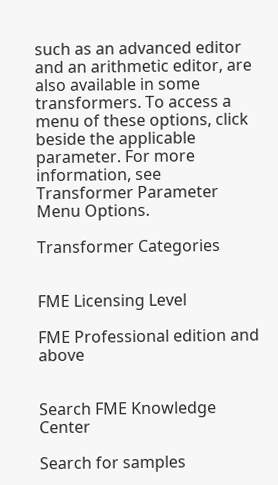such as an advanced editor and an arithmetic editor, are also available in some transformers. To access a menu of these options, click beside the applicable parameter. For more information, see Transformer Parameter Menu Options.

Transformer Categories


FME Licensing Level

FME Professional edition and above


Search FME Knowledge Center

Search for samples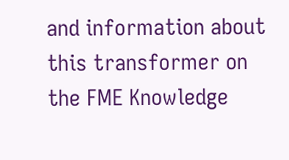and information about this transformer on the FME Knowledge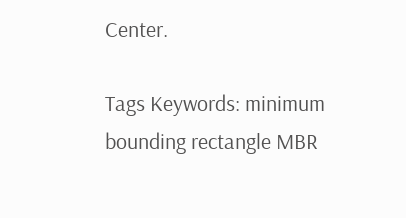Center.

Tags Keywords: minimum bounding rectangle MBR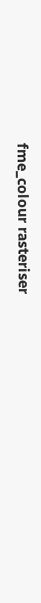fme_colour rasteriser